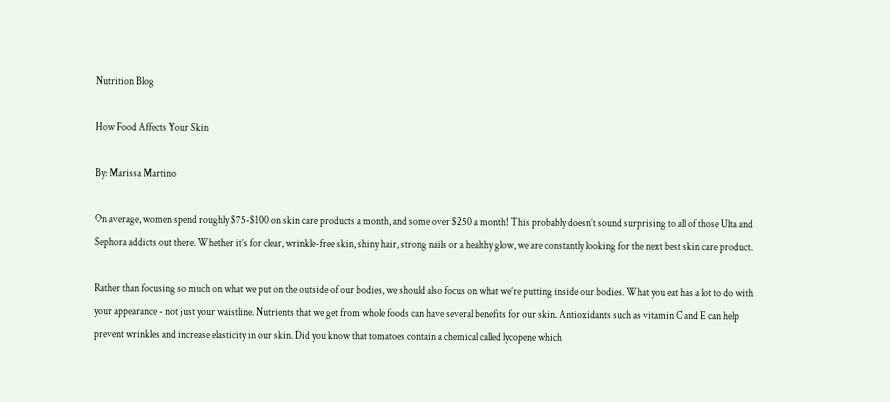Nutrition Blog

How Food Affects Your Skin

By: Marissa Martino

On average, women spend roughly $75-$100 on skin care products a month, and some over $250 a month! This probably doesn’t sound surprising to all of those Ulta and Sephora addicts out there. Whether it’s for clear, wrinkle-free skin, shiny hair, strong nails or a healthy glow, we are constantly looking for the next best skin care product.

Rather than focusing so much on what we put on the outside of our bodies, we should also focus on what we’re putting inside our bodies. What you eat has a lot to do with your appearance - not just your waistline. Nutrients that we get from whole foods can have several benefits for our skin. Antioxidants such as vitamin C and E can help prevent wrinkles and increase elasticity in our skin. Did you know that tomatoes contain a chemical called lycopene which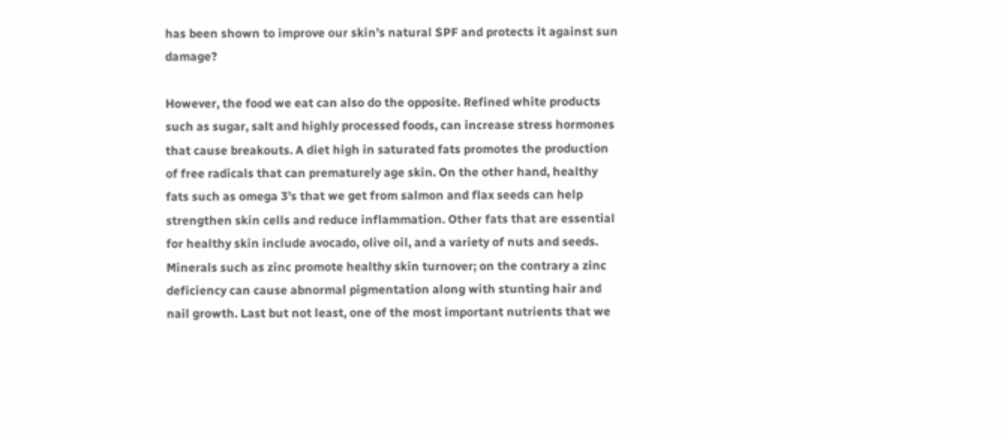has been shown to improve our skin’s natural SPF and protects it against sun damage?

However, the food we eat can also do the opposite. Refined white products such as sugar, salt and highly processed foods, can increase stress hormones that cause breakouts. A diet high in saturated fats promotes the production of free radicals that can prematurely age skin. On the other hand, healthy fats such as omega 3’s that we get from salmon and flax seeds can help strengthen skin cells and reduce inflammation. Other fats that are essential for healthy skin include avocado, olive oil, and a variety of nuts and seeds. Minerals such as zinc promote healthy skin turnover; on the contrary a zinc deficiency can cause abnormal pigmentation along with stunting hair and nail growth. Last but not least, one of the most important nutrients that we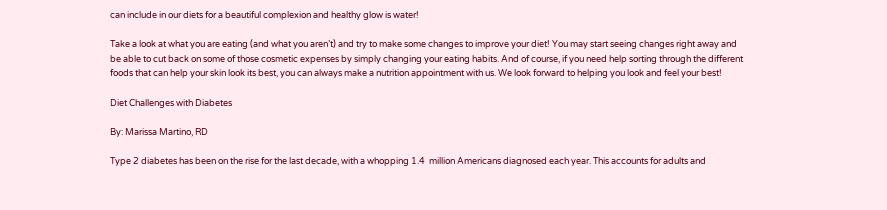can include in our diets for a beautiful complexion and healthy glow is water!

Take a look at what you are eating (and what you aren’t) and try to make some changes to improve your diet! You may start seeing changes right away and be able to cut back on some of those cosmetic expenses by simply changing your eating habits. And of course, if you need help sorting through the different foods that can help your skin look its best, you can always make a nutrition appointment with us. We look forward to helping you look and feel your best!

Diet Challenges with Diabetes

By: Marissa Martino, RD

Type 2 diabetes has been on the rise for the last decade, with a whopping 1.4  million Americans diagnosed each year. This accounts for adults and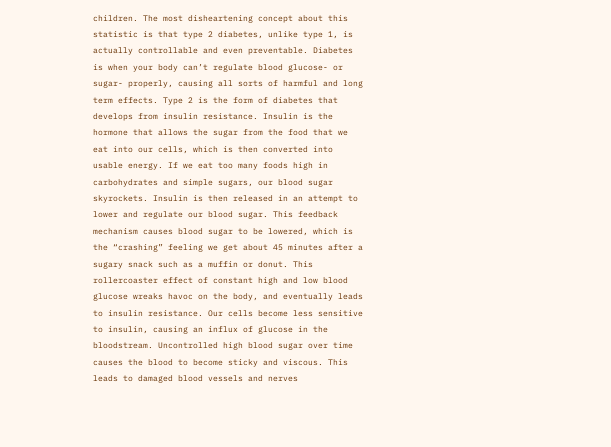children. The most disheartening concept about this statistic is that type 2 diabetes, unlike type 1, is actually controllable and even preventable. Diabetes is when your body can’t regulate blood glucose- or sugar- properly, causing all sorts of harmful and long term effects. Type 2 is the form of diabetes that develops from insulin resistance. Insulin is the hormone that allows the sugar from the food that we eat into our cells, which is then converted into usable energy. If we eat too many foods high in carbohydrates and simple sugars, our blood sugar skyrockets. Insulin is then released in an attempt to lower and regulate our blood sugar. This feedback mechanism causes blood sugar to be lowered, which is the “crashing” feeling we get about 45 minutes after a sugary snack such as a muffin or donut. This rollercoaster effect of constant high and low blood glucose wreaks havoc on the body, and eventually leads to insulin resistance. Our cells become less sensitive to insulin, causing an influx of glucose in the bloodstream. Uncontrolled high blood sugar over time causes the blood to become sticky and viscous. This leads to damaged blood vessels and nerves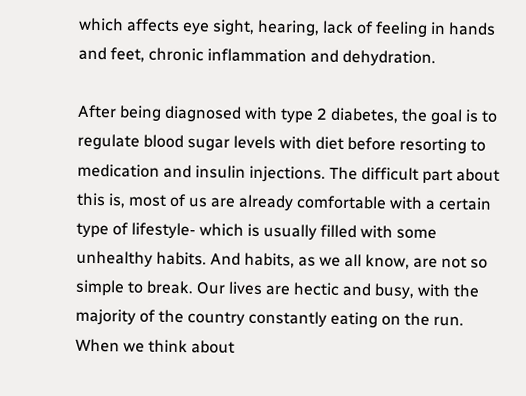which affects eye sight, hearing, lack of feeling in hands and feet, chronic inflammation and dehydration.

After being diagnosed with type 2 diabetes, the goal is to regulate blood sugar levels with diet before resorting to medication and insulin injections. The difficult part about this is, most of us are already comfortable with a certain type of lifestyle- which is usually filled with some unhealthy habits. And habits, as we all know, are not so simple to break. Our lives are hectic and busy, with the majority of the country constantly eating on the run. When we think about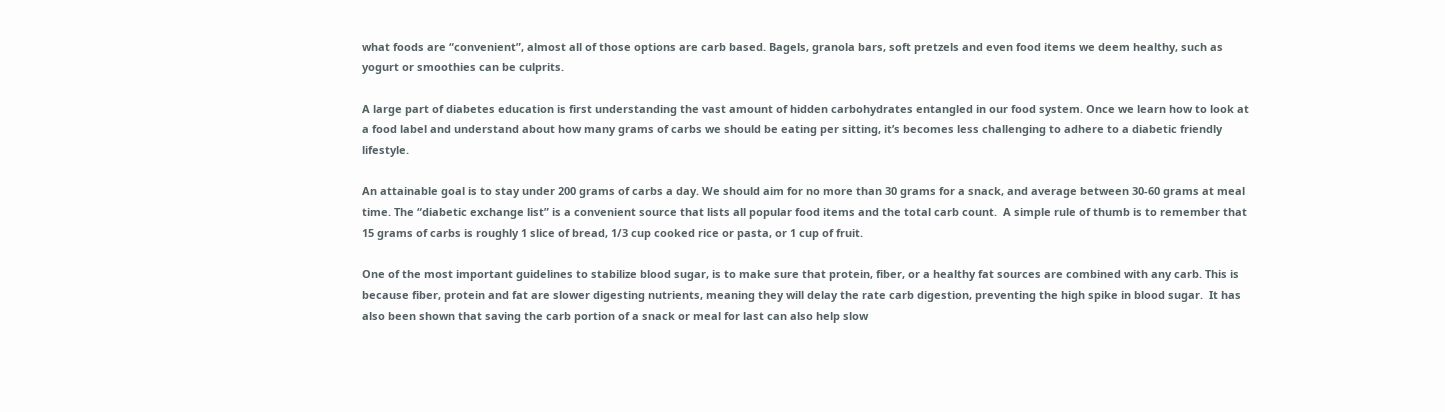what foods are “convenient”, almost all of those options are carb based. Bagels, granola bars, soft pretzels and even food items we deem healthy, such as yogurt or smoothies can be culprits.

A large part of diabetes education is first understanding the vast amount of hidden carbohydrates entangled in our food system. Once we learn how to look at a food label and understand about how many grams of carbs we should be eating per sitting, it’s becomes less challenging to adhere to a diabetic friendly lifestyle.

An attainable goal is to stay under 200 grams of carbs a day. We should aim for no more than 30 grams for a snack, and average between 30-60 grams at meal time. The “diabetic exchange list” is a convenient source that lists all popular food items and the total carb count.  A simple rule of thumb is to remember that 15 grams of carbs is roughly 1 slice of bread, 1/3 cup cooked rice or pasta, or 1 cup of fruit.

One of the most important guidelines to stabilize blood sugar, is to make sure that protein, fiber, or a healthy fat sources are combined with any carb. This is because fiber, protein and fat are slower digesting nutrients, meaning they will delay the rate carb digestion, preventing the high spike in blood sugar.  It has also been shown that saving the carb portion of a snack or meal for last can also help slow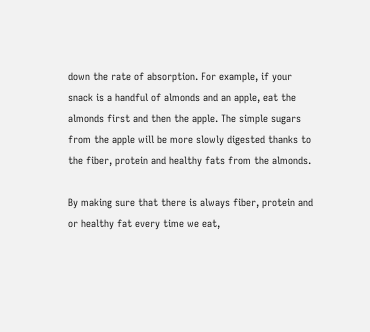down the rate of absorption. For example, if your snack is a handful of almonds and an apple, eat the almonds first and then the apple. The simple sugars from the apple will be more slowly digested thanks to the fiber, protein and healthy fats from the almonds.

By making sure that there is always fiber, protein and or healthy fat every time we eat,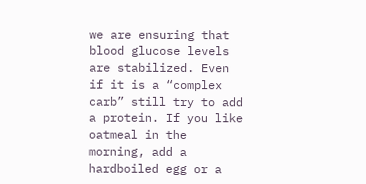we are ensuring that blood glucose levels are stabilized. Even if it is a “complex carb” still try to add a protein. If you like oatmeal in the morning, add a hardboiled egg or a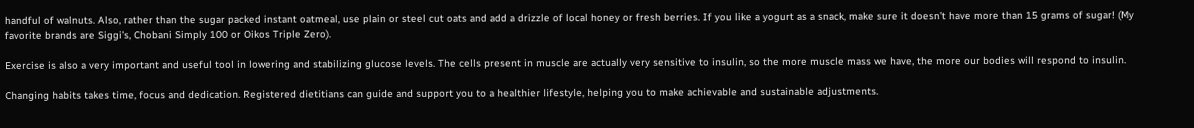handful of walnuts. Also, rather than the sugar packed instant oatmeal, use plain or steel cut oats and add a drizzle of local honey or fresh berries. If you like a yogurt as a snack, make sure it doesn’t have more than 15 grams of sugar! (My favorite brands are Siggi’s, Chobani Simply 100 or Oikos Triple Zero).

Exercise is also a very important and useful tool in lowering and stabilizing glucose levels. The cells present in muscle are actually very sensitive to insulin, so the more muscle mass we have, the more our bodies will respond to insulin.

Changing habits takes time, focus and dedication. Registered dietitians can guide and support you to a healthier lifestyle, helping you to make achievable and sustainable adjustments.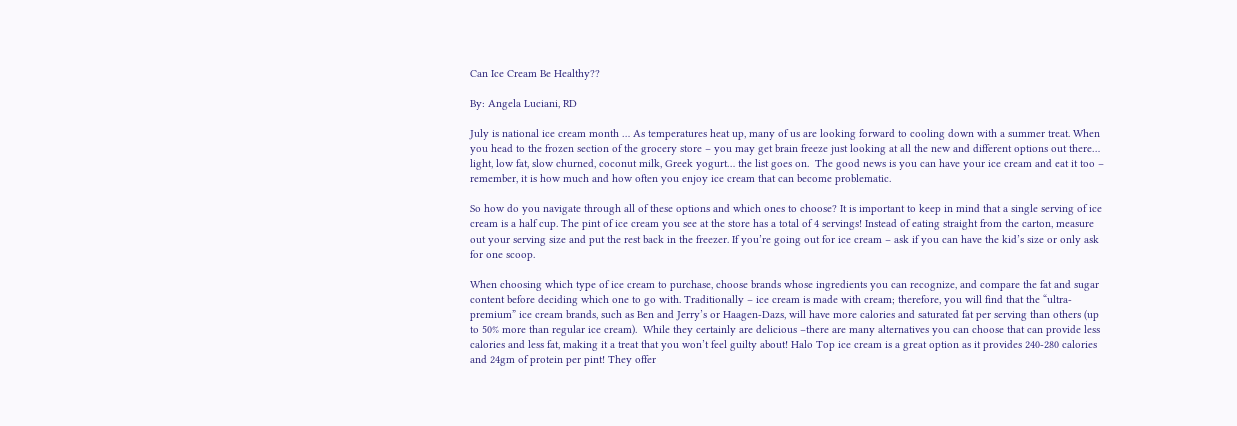Can Ice Cream Be Healthy??

By: Angela Luciani, RD

July is national ice cream month … As temperatures heat up, many of us are looking forward to cooling down with a summer treat. When you head to the frozen section of the grocery store – you may get brain freeze just looking at all the new and different options out there… light, low fat, slow churned, coconut milk, Greek yogurt… the list goes on.  The good news is you can have your ice cream and eat it too – remember, it is how much and how often you enjoy ice cream that can become problematic.

So how do you navigate through all of these options and which ones to choose? It is important to keep in mind that a single serving of ice cream is a half cup. The pint of ice cream you see at the store has a total of 4 servings! Instead of eating straight from the carton, measure out your serving size and put the rest back in the freezer. If you’re going out for ice cream – ask if you can have the kid’s size or only ask for one scoop.

When choosing which type of ice cream to purchase, choose brands whose ingredients you can recognize, and compare the fat and sugar content before deciding which one to go with. Traditionally – ice cream is made with cream; therefore, you will find that the “ultra-premium” ice cream brands, such as Ben and Jerry’s or Haagen-Dazs, will have more calories and saturated fat per serving than others (up to 50% more than regular ice cream).  While they certainly are delicious –there are many alternatives you can choose that can provide less calories and less fat, making it a treat that you won’t feel guilty about! Halo Top ice cream is a great option as it provides 240-280 calories and 24gm of protein per pint! They offer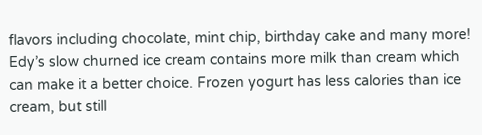flavors including chocolate, mint chip, birthday cake and many more! Edy’s slow churned ice cream contains more milk than cream which can make it a better choice. Frozen yogurt has less calories than ice cream, but still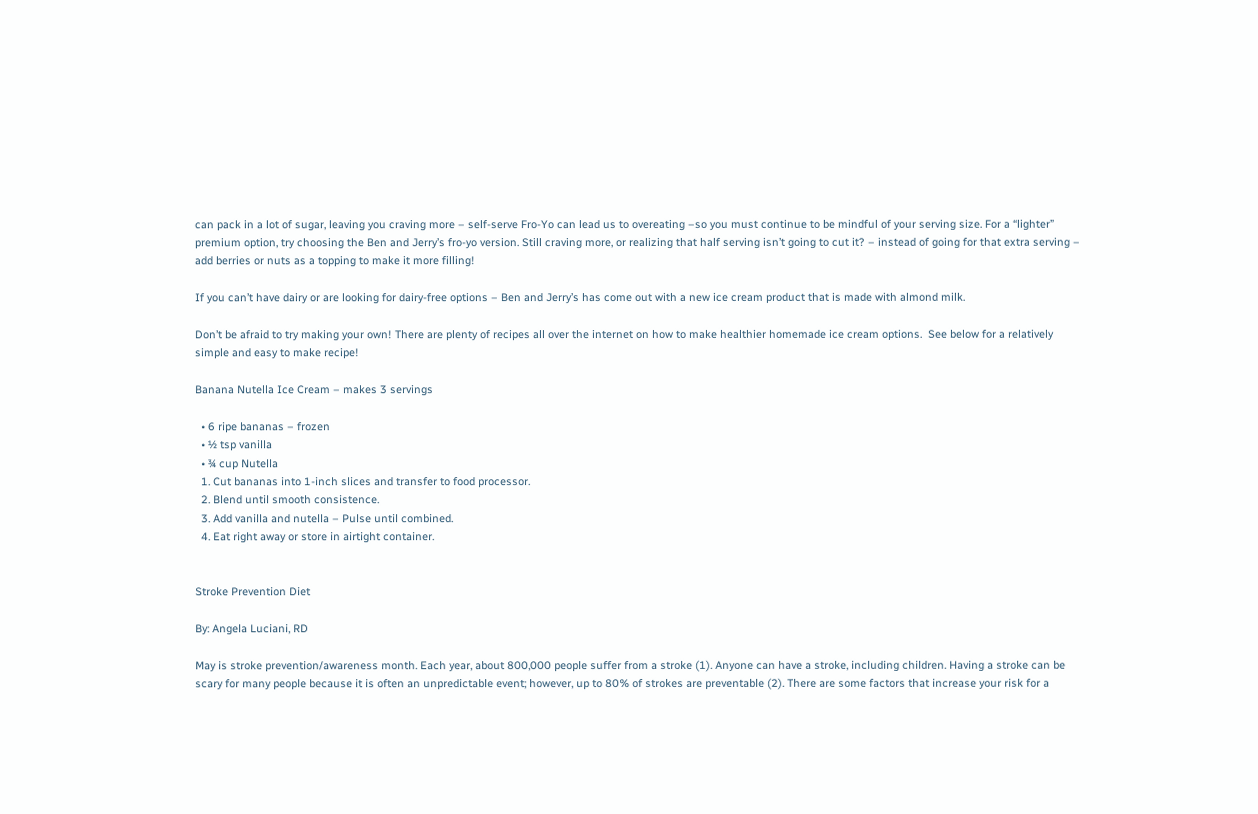can pack in a lot of sugar, leaving you craving more – self-serve Fro-Yo can lead us to overeating –so you must continue to be mindful of your serving size. For a “lighter” premium option, try choosing the Ben and Jerry’s fro-yo version. Still craving more, or realizing that half serving isn’t going to cut it? – instead of going for that extra serving – add berries or nuts as a topping to make it more filling!

If you can’t have dairy or are looking for dairy-free options – Ben and Jerry’s has come out with a new ice cream product that is made with almond milk.

Don’t be afraid to try making your own! There are plenty of recipes all over the internet on how to make healthier homemade ice cream options.  See below for a relatively simple and easy to make recipe!

Banana Nutella Ice Cream – makes 3 servings

  • 6 ripe bananas – frozen
  • ½ tsp vanilla
  • ¾ cup Nutella
  1. Cut bananas into 1-inch slices and transfer to food processor.
  2. Blend until smooth consistence.
  3. Add vanilla and nutella – Pulse until combined.
  4. Eat right away or store in airtight container.


Stroke Prevention Diet

By: Angela Luciani, RD

May is stroke prevention/awareness month. Each year, about 800,000 people suffer from a stroke (1). Anyone can have a stroke, including children. Having a stroke can be scary for many people because it is often an unpredictable event; however, up to 80% of strokes are preventable (2). There are some factors that increase your risk for a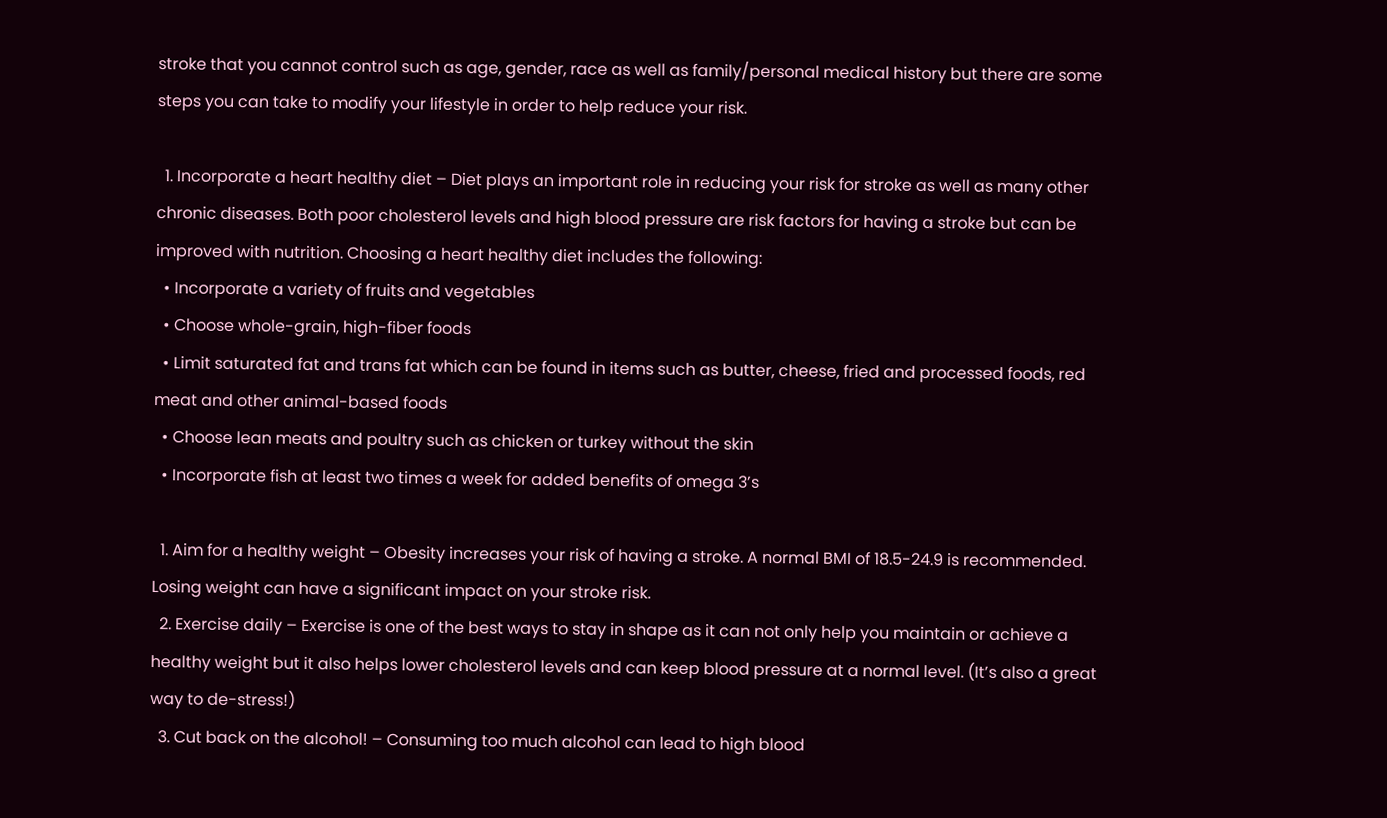stroke that you cannot control such as age, gender, race as well as family/personal medical history but there are some steps you can take to modify your lifestyle in order to help reduce your risk.

  1. Incorporate a heart healthy diet – Diet plays an important role in reducing your risk for stroke as well as many other chronic diseases. Both poor cholesterol levels and high blood pressure are risk factors for having a stroke but can be improved with nutrition. Choosing a heart healthy diet includes the following:
  • Incorporate a variety of fruits and vegetables
  • Choose whole-grain, high-fiber foods
  • Limit saturated fat and trans fat which can be found in items such as butter, cheese, fried and processed foods, red meat and other animal-based foods
  • Choose lean meats and poultry such as chicken or turkey without the skin
  • Incorporate fish at least two times a week for added benefits of omega 3’s

  1. Aim for a healthy weight – Obesity increases your risk of having a stroke. A normal BMI of 18.5-24.9 is recommended. Losing weight can have a significant impact on your stroke risk.
  2. Exercise daily – Exercise is one of the best ways to stay in shape as it can not only help you maintain or achieve a healthy weight but it also helps lower cholesterol levels and can keep blood pressure at a normal level. (It’s also a great way to de-stress!)
  3. Cut back on the alcohol! – Consuming too much alcohol can lead to high blood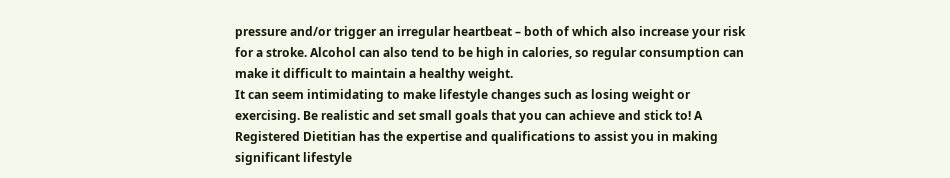pressure and/or trigger an irregular heartbeat – both of which also increase your risk for a stroke. Alcohol can also tend to be high in calories, so regular consumption can make it difficult to maintain a healthy weight.
It can seem intimidating to make lifestyle changes such as losing weight or exercising. Be realistic and set small goals that you can achieve and stick to! A Registered Dietitian has the expertise and qualifications to assist you in making significant lifestyle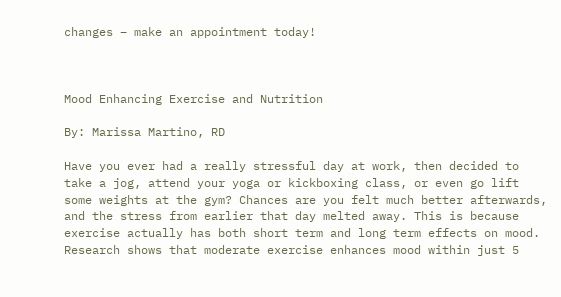changes – make an appointment today!



Mood Enhancing Exercise and Nutrition

By: Marissa Martino, RD

Have you ever had a really stressful day at work, then decided to take a jog, attend your yoga or kickboxing class, or even go lift some weights at the gym? Chances are you felt much better afterwards, and the stress from earlier that day melted away. This is because exercise actually has both short term and long term effects on mood. Research shows that moderate exercise enhances mood within just 5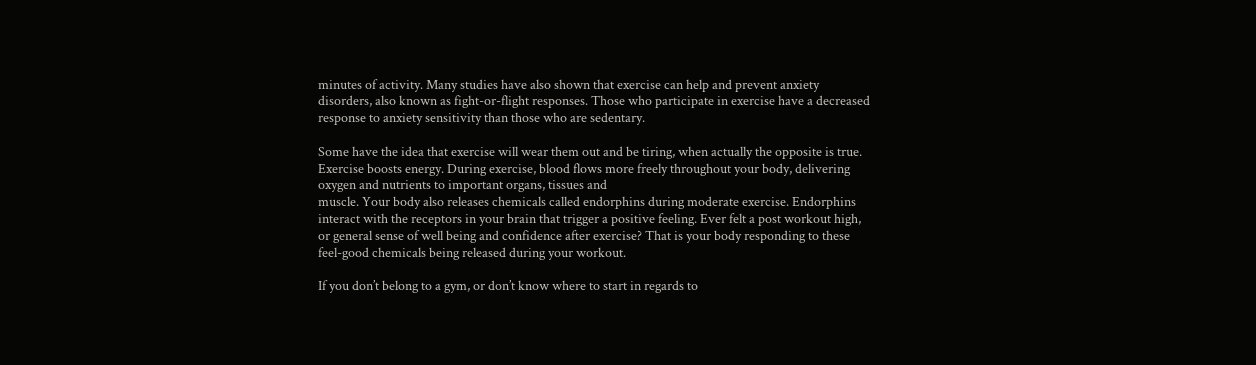minutes of activity. Many studies have also shown that exercise can help and prevent anxiety disorders, also known as fight-or-flight responses. Those who participate in exercise have a decreased response to anxiety sensitivity than those who are sedentary.

Some have the idea that exercise will wear them out and be tiring, when actually the opposite is true. Exercise boosts energy. During exercise, blood flows more freely throughout your body, delivering oxygen and nutrients to important organs, tissues and
muscle. Your body also releases chemicals called endorphins during moderate exercise. Endorphins interact with the receptors in your brain that trigger a positive feeling. Ever felt a post workout high, or general sense of well being and confidence after exercise? That is your body responding to these feel-good chemicals being released during your workout.

If you don’t belong to a gym, or don’t know where to start in regards to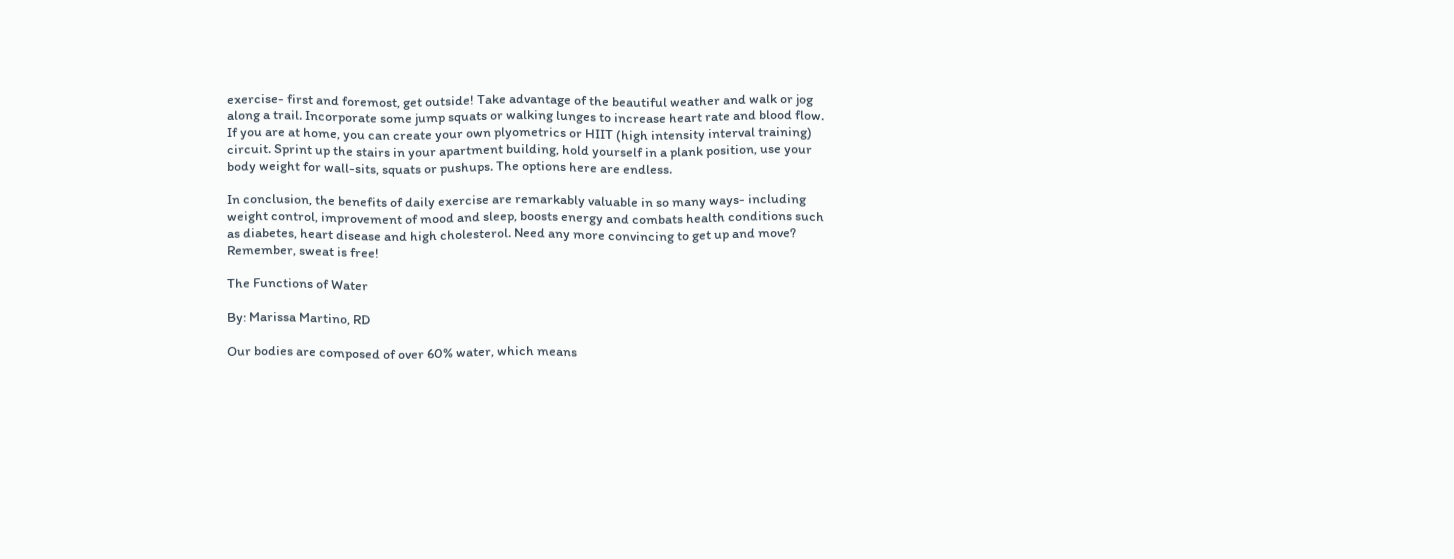exercise- first and foremost, get outside! Take advantage of the beautiful weather and walk or jog along a trail. Incorporate some jump squats or walking lunges to increase heart rate and blood flow. If you are at home, you can create your own plyometrics or HIIT (high intensity interval training) circuit. Sprint up the stairs in your apartment building, hold yourself in a plank position, use your body weight for wall-sits, squats or pushups. The options here are endless.

In conclusion, the benefits of daily exercise are remarkably valuable in so many ways- including weight control, improvement of mood and sleep, boosts energy and combats health conditions such as diabetes, heart disease and high cholesterol. Need any more convincing to get up and move? Remember, sweat is free!

The Functions of Water

By: Marissa Martino, RD

Our bodies are composed of over 60% water, which means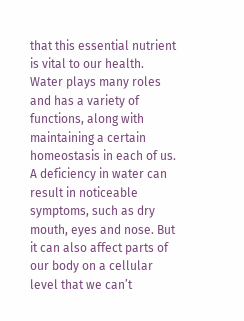that this essential nutrient is vital to our health. Water plays many roles and has a variety of functions, along with maintaining a certain homeostasis in each of us. A deficiency in water can result in noticeable symptoms, such as dry mouth, eyes and nose. But it can also affect parts of our body on a cellular level that we can’t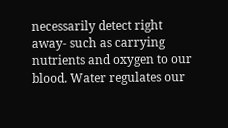necessarily detect right away- such as carrying nutrients and oxygen to our blood. Water regulates our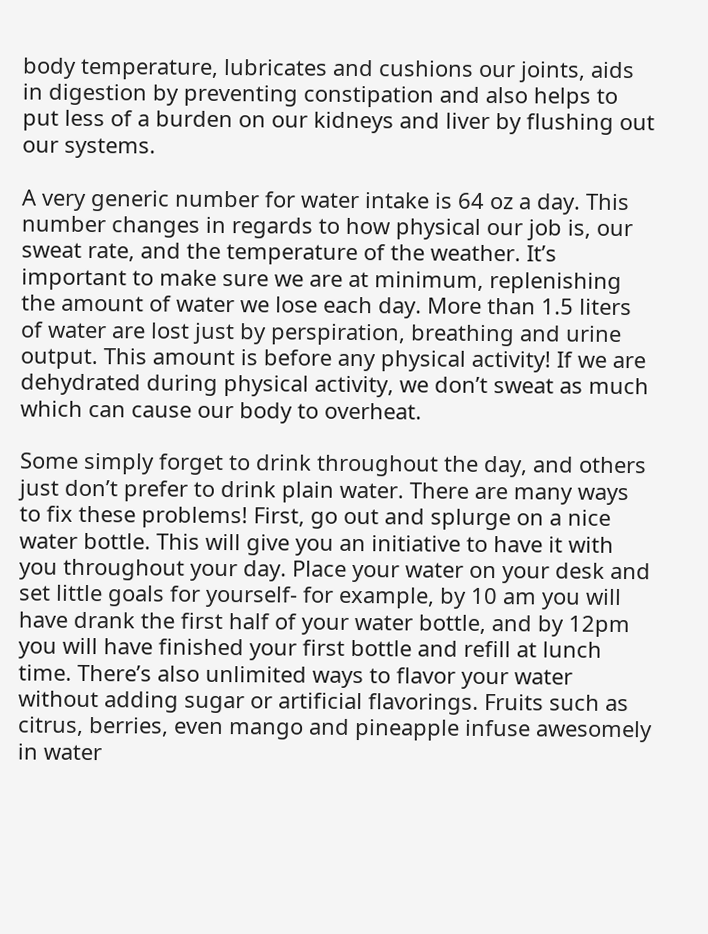body temperature, lubricates and cushions our joints, aids in digestion by preventing constipation and also helps to put less of a burden on our kidneys and liver by flushing out our systems.

A very generic number for water intake is 64 oz a day. This number changes in regards to how physical our job is, our sweat rate, and the temperature of the weather. It’s important to make sure we are at minimum, replenishing the amount of water we lose each day. More than 1.5 liters of water are lost just by perspiration, breathing and urine output. This amount is before any physical activity! If we are dehydrated during physical activity, we don’t sweat as much which can cause our body to overheat.

Some simply forget to drink throughout the day, and others just don’t prefer to drink plain water. There are many ways to fix these problems! First, go out and splurge on a nice water bottle. This will give you an initiative to have it with you throughout your day. Place your water on your desk and set little goals for yourself- for example, by 10 am you will have drank the first half of your water bottle, and by 12pm you will have finished your first bottle and refill at lunch time. There’s also unlimited ways to flavor your water without adding sugar or artificial flavorings. Fruits such as citrus, berries, even mango and pineapple infuse awesomely in water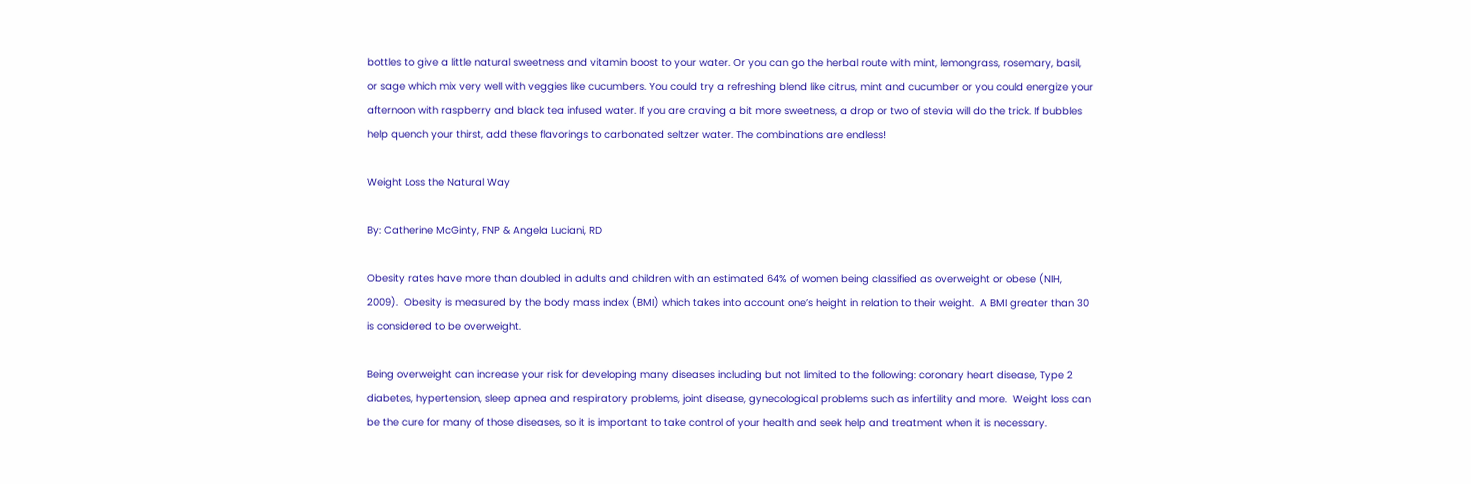bottles to give a little natural sweetness and vitamin boost to your water. Or you can go the herbal route with mint, lemongrass, rosemary, basil, or sage which mix very well with veggies like cucumbers. You could try a refreshing blend like citrus, mint and cucumber or you could energize your afternoon with raspberry and black tea infused water. If you are craving a bit more sweetness, a drop or two of stevia will do the trick. If bubbles help quench your thirst, add these flavorings to carbonated seltzer water. The combinations are endless!

Weight Loss the Natural Way

By: Catherine McGinty, FNP & Angela Luciani, RD

Obesity rates have more than doubled in adults and children with an estimated 64% of women being classified as overweight or obese (NIH, 2009).  Obesity is measured by the body mass index (BMI) which takes into account one’s height in relation to their weight.  A BMI greater than 30 is considered to be overweight.

Being overweight can increase your risk for developing many diseases including but not limited to the following: coronary heart disease, Type 2 diabetes, hypertension, sleep apnea and respiratory problems, joint disease, gynecological problems such as infertility and more.  Weight loss can be the cure for many of those diseases, so it is important to take control of your health and seek help and treatment when it is necessary.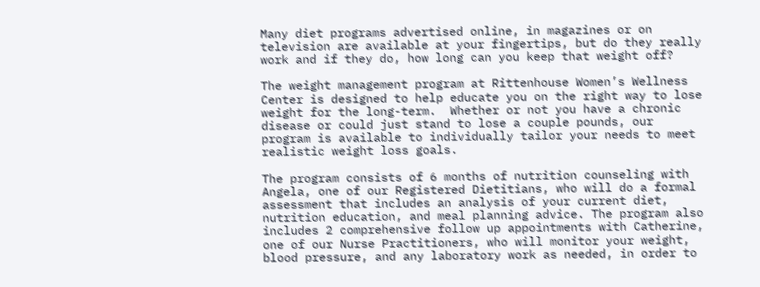Many diet programs advertised online, in magazines or on television are available at your fingertips, but do they really work and if they do, how long can you keep that weight off?

The weight management program at Rittenhouse Women’s Wellness Center is designed to help educate you on the right way to lose weight for the long-term.  Whether or not you have a chronic disease or could just stand to lose a couple pounds, our program is available to individually tailor your needs to meet realistic weight loss goals.

The program consists of 6 months of nutrition counseling with Angela, one of our Registered Dietitians, who will do a formal assessment that includes an analysis of your current diet, nutrition education, and meal planning advice. The program also includes 2 comprehensive follow up appointments with Catherine, one of our Nurse Practitioners, who will monitor your weight, blood pressure, and any laboratory work as needed, in order to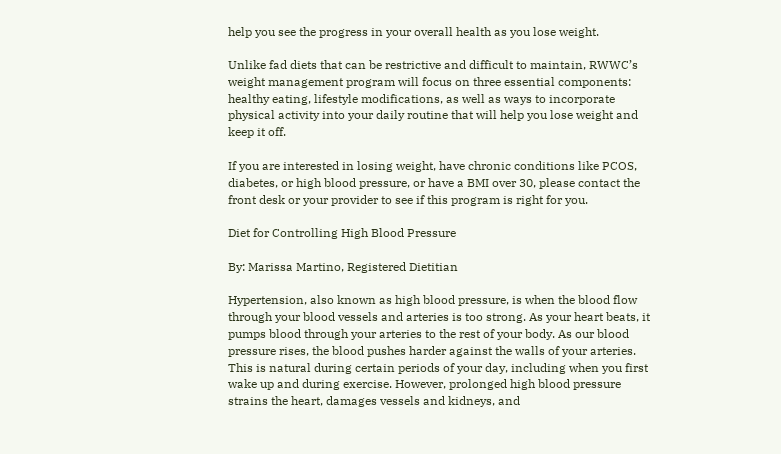help you see the progress in your overall health as you lose weight.

Unlike fad diets that can be restrictive and difficult to maintain, RWWC’s weight management program will focus on three essential components: healthy eating, lifestyle modifications, as well as ways to incorporate physical activity into your daily routine that will help you lose weight and keep it off.

If you are interested in losing weight, have chronic conditions like PCOS, diabetes, or high blood pressure, or have a BMI over 30, please contact the front desk or your provider to see if this program is right for you.

Diet for Controlling High Blood Pressure

By: Marissa Martino, Registered Dietitian

Hypertension, also known as high blood pressure, is when the blood flow through your blood vessels and arteries is too strong. As your heart beats, it pumps blood through your arteries to the rest of your body. As our blood pressure rises, the blood pushes harder against the walls of your arteries. This is natural during certain periods of your day, including when you first wake up and during exercise. However, prolonged high blood pressure strains the heart, damages vessels and kidneys, and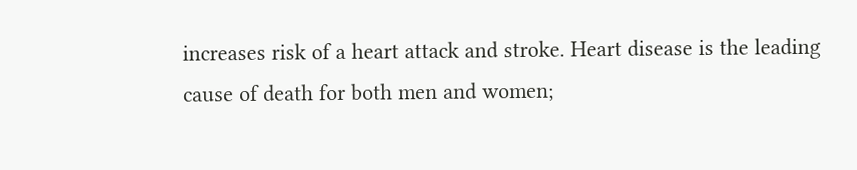increases risk of a heart attack and stroke. Heart disease is the leading cause of death for both men and women;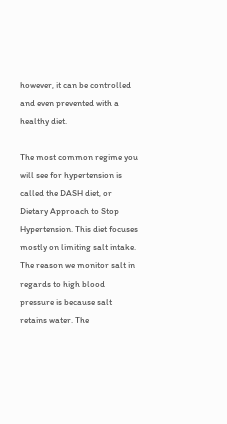however, it can be controlled and even prevented with a healthy diet.

The most common regime you will see for hypertension is called the DASH diet, or Dietary Approach to Stop Hypertension. This diet focuses mostly on limiting salt intake. The reason we monitor salt in regards to high blood pressure is because salt retains water. The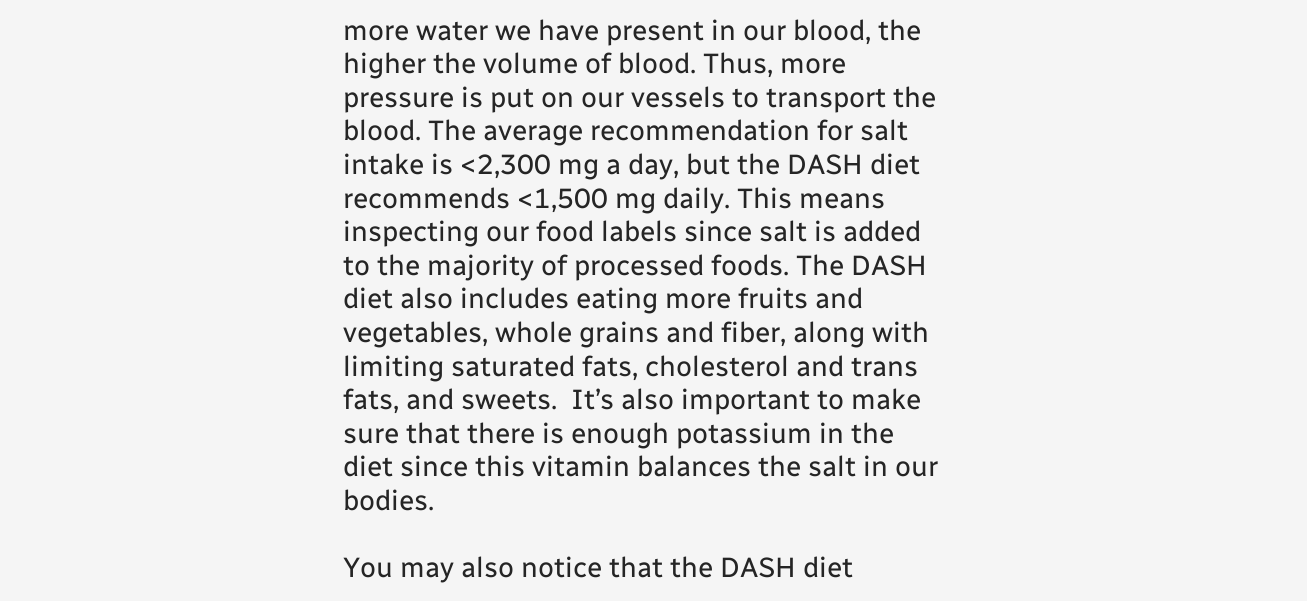more water we have present in our blood, the higher the volume of blood. Thus, more pressure is put on our vessels to transport the blood. The average recommendation for salt intake is <2,300 mg a day, but the DASH diet recommends <1,500 mg daily. This means inspecting our food labels since salt is added to the majority of processed foods. The DASH diet also includes eating more fruits and vegetables, whole grains and fiber, along with limiting saturated fats, cholesterol and trans fats, and sweets.  It’s also important to make sure that there is enough potassium in the diet since this vitamin balances the salt in our bodies.

You may also notice that the DASH diet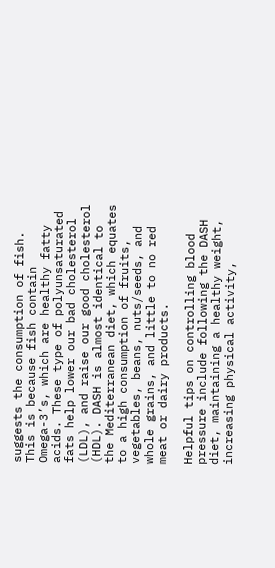suggests the consumption of fish. This is because fish contain Omega-3’s, which are healthy fatty acids. These type of polyunsaturated fats help lower our bad cholesterol (LDL), and raise our good cholesterol (HDL). DASH is almost identical to the Mediterranean diet, which equates to a high consumption of fruits, vegetables, beans, nuts/seeds, and whole grains, and little to no red meat or dairy products.

Helpful tips on controlling blood pressure include following the DASH diet, maintaining a healthy weight, increasing physical activity,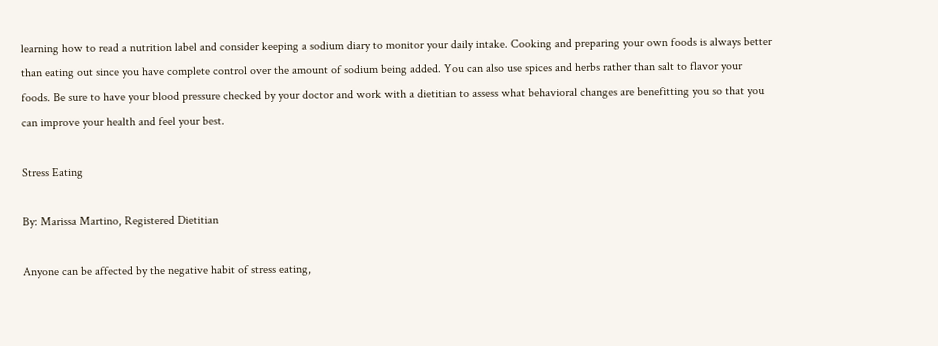learning how to read a nutrition label and consider keeping a sodium diary to monitor your daily intake. Cooking and preparing your own foods is always better than eating out since you have complete control over the amount of sodium being added. You can also use spices and herbs rather than salt to flavor your foods. Be sure to have your blood pressure checked by your doctor and work with a dietitian to assess what behavioral changes are benefitting you so that you can improve your health and feel your best.

Stress Eating

By: Marissa Martino, Registered Dietitian

Anyone can be affected by the negative habit of stress eating,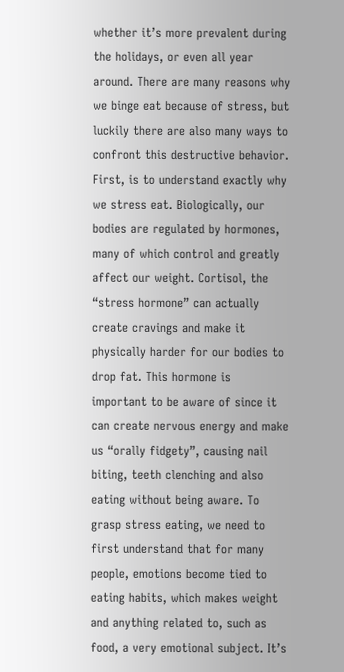whether it’s more prevalent during the holidays, or even all year around. There are many reasons why we binge eat because of stress, but luckily there are also many ways to confront this destructive behavior. First, is to understand exactly why we stress eat. Biologically, our bodies are regulated by hormones, many of which control and greatly affect our weight. Cortisol, the “stress hormone” can actually create cravings and make it physically harder for our bodies to drop fat. This hormone is important to be aware of since it can create nervous energy and make us “orally fidgety”, causing nail biting, teeth clenching and also eating without being aware. To grasp stress eating, we need to first understand that for many people, emotions become tied to eating habits, which makes weight and anything related to, such as food, a very emotional subject. It’s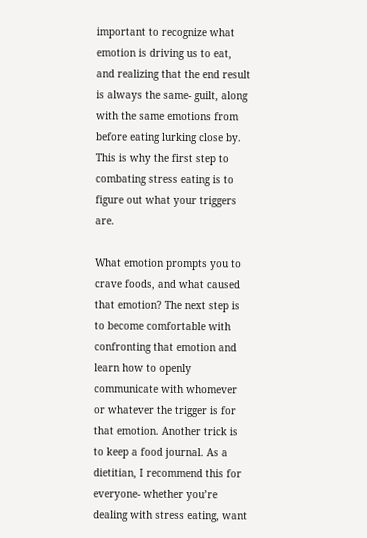important to recognize what emotion is driving us to eat, and realizing that the end result is always the same- guilt, along with the same emotions from before eating lurking close by. This is why the first step to combating stress eating is to figure out what your triggers are.

What emotion prompts you to crave foods, and what caused that emotion? The next step is to become comfortable with confronting that emotion and learn how to openly communicate with whomever or whatever the trigger is for that emotion. Another trick is to keep a food journal. As a dietitian, I recommend this for everyone- whether you’re dealing with stress eating, want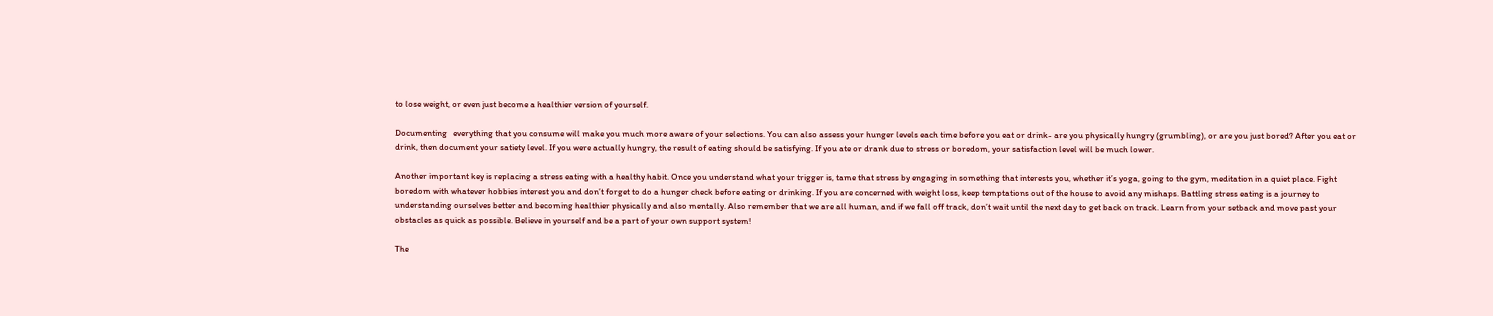to lose weight, or even just become a healthier version of yourself.

Documenting   everything that you consume will make you much more aware of your selections. You can also assess your hunger levels each time before you eat or drink- are you physically hungry (grumbling), or are you just bored? After you eat or drink, then document your satiety level. If you were actually hungry, the result of eating should be satisfying. If you ate or drank due to stress or boredom, your satisfaction level will be much lower.

Another important key is replacing a stress eating with a healthy habit. Once you understand what your trigger is, tame that stress by engaging in something that interests you, whether it’s yoga, going to the gym, meditation in a quiet place. Fight boredom with whatever hobbies interest you and don’t forget to do a hunger check before eating or drinking. If you are concerned with weight loss, keep temptations out of the house to avoid any mishaps. Battling stress eating is a journey to understanding ourselves better and becoming healthier physically and also mentally. Also remember that we are all human, and if we fall off track, don’t wait until the next day to get back on track. Learn from your setback and move past your obstacles as quick as possible. Believe in yourself and be a part of your own support system!

The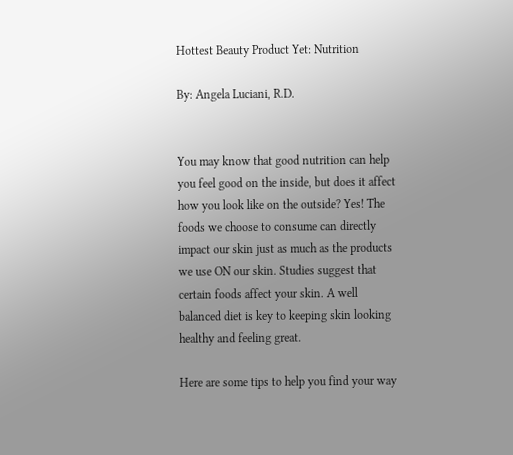Hottest Beauty Product Yet: Nutrition

By: Angela Luciani, R.D.


You may know that good nutrition can help you feel good on the inside, but does it affect how you look like on the outside? Yes! The foods we choose to consume can directly impact our skin just as much as the products we use ON our skin. Studies suggest that certain foods affect your skin. A well balanced diet is key to keeping skin looking healthy and feeling great.

Here are some tips to help you find your way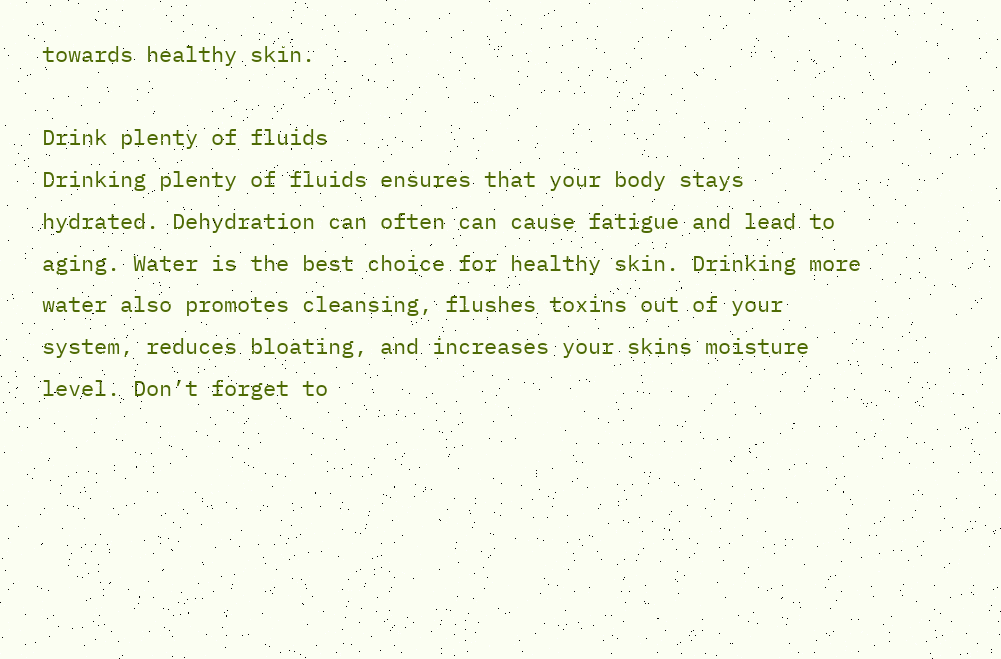towards healthy skin.

Drink plenty of fluids
Drinking plenty of fluids ensures that your body stays hydrated. Dehydration can often can cause fatigue and lead to aging. Water is the best choice for healthy skin. Drinking more water also promotes cleansing, flushes toxins out of your system, reduces bloating, and increases your skins moisture level. Don’t forget to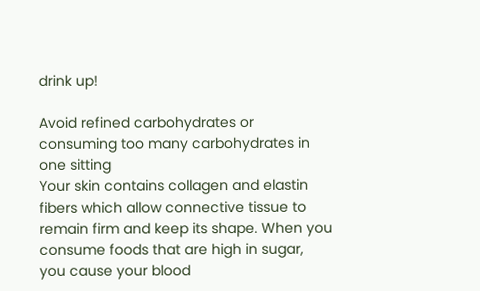drink up!

Avoid refined carbohydrates or consuming too many carbohydrates in one sitting
Your skin contains collagen and elastin fibers which allow connective tissue to remain firm and keep its shape. When you consume foods that are high in sugar, you cause your blood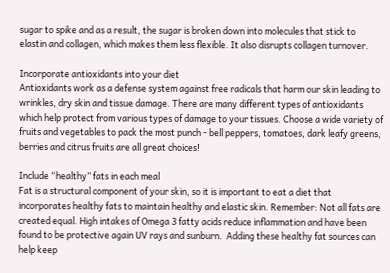sugar to spike and as a result, the sugar is broken down into molecules that stick to elastin and collagen, which makes them less flexible. It also disrupts collagen turnover.

Incorporate antioxidants into your diet
Antioxidants work as a defense system against free radicals that harm our skin leading to wrinkles, dry skin and tissue damage. There are many different types of antioxidants which help protect from various types of damage to your tissues. Choose a wide variety of fruits and vegetables to pack the most punch - bell peppers, tomatoes, dark leafy greens, berries and citrus fruits are all great choices!

Include “healthy” fats in each meal
Fat is a structural component of your skin, so it is important to eat a diet that incorporates healthy fats to maintain healthy and elastic skin. Remember: Not all fats are created equal. High intakes of Omega 3 fatty acids reduce inflammation and have been found to be protective again UV rays and sunburn.  Adding these healthy fat sources can help keep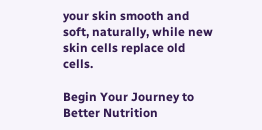your skin smooth and soft, naturally, while new skin cells replace old cells.

Begin Your Journey to Better Nutrition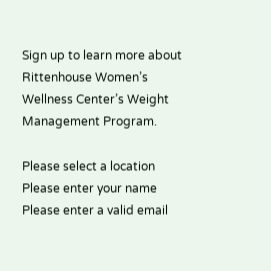Sign up to learn more about Rittenhouse Women’s Wellness Center’s Weight Management Program.

Please select a location
Please enter your name
Please enter a valid email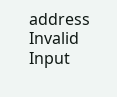address
Invalid Input